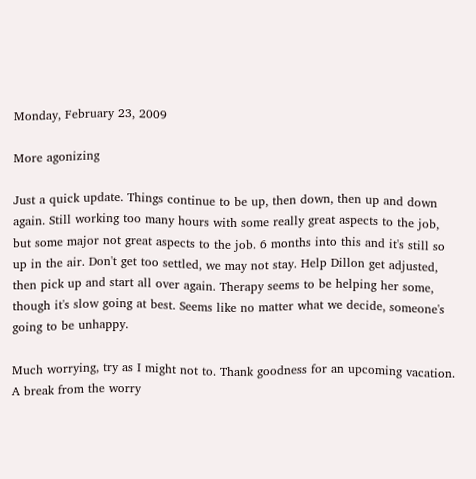Monday, February 23, 2009

More agonizing

Just a quick update. Things continue to be up, then down, then up and down again. Still working too many hours with some really great aspects to the job, but some major not great aspects to the job. 6 months into this and it's still so up in the air. Don't get too settled, we may not stay. Help Dillon get adjusted, then pick up and start all over again. Therapy seems to be helping her some, though it's slow going at best. Seems like no matter what we decide, someone's going to be unhappy.

Much worrying, try as I might not to. Thank goodness for an upcoming vacation. A break from the worry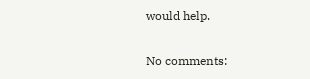would help.

No comments: